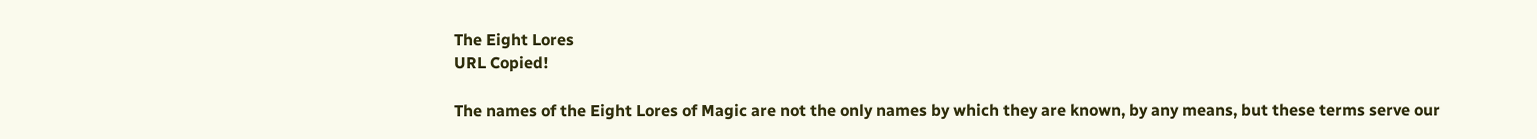The Eight Lores
URL Copied!

The names of the Eight Lores of Magic are not the only names by which they are known, by any means, but these terms serve our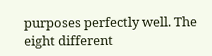purposes perfectly well. The eight different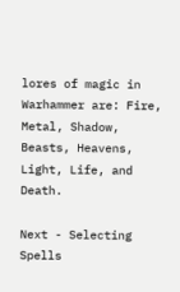lores of magic in Warhammer are: Fire, Metal, Shadow, Beasts, Heavens, Light, Life, and Death.

Next - Selecting Spells